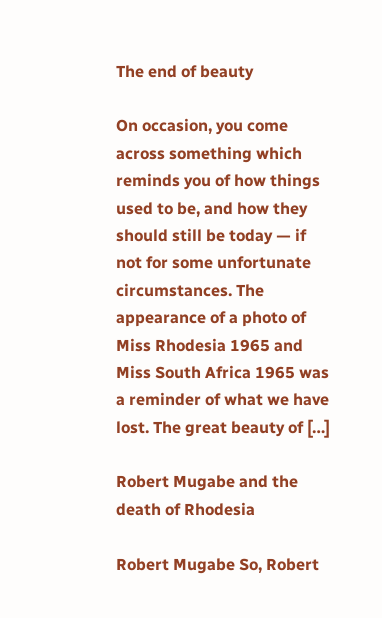The end of beauty

On occasion, you come across something which reminds you of how things used to be, and how they should still be today — if not for some unfortunate circumstances. The appearance of a photo of Miss Rhodesia 1965 and Miss South Africa 1965 was a reminder of what we have lost. The great beauty of […]

Robert Mugabe and the death of Rhodesia

Robert Mugabe So, Robert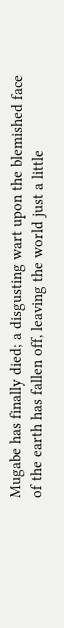Mugabe has finally died; a disgusting wart upon the blemished face of the earth has fallen off, leaving the world just a little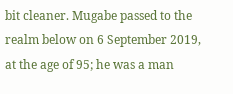bit cleaner. Mugabe passed to the realm below on 6 September 2019, at the age of 95; he was a man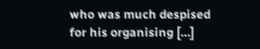who was much despised for his organising […]